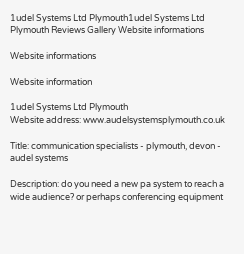1udel Systems Ltd Plymouth1udel Systems Ltd Plymouth Reviews Gallery Website informations

Website informations

Website information

1udel Systems Ltd Plymouth
Website address: www.audelsystemsplymouth.co.uk

Title: communication specialists - plymouth, devon - audel systems

Description: do you need a new pa system to reach a wide audience? or perhaps conferencing equipment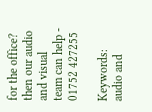for the office? then our audio and visual team can help - 01752 427255

Keywords: audio and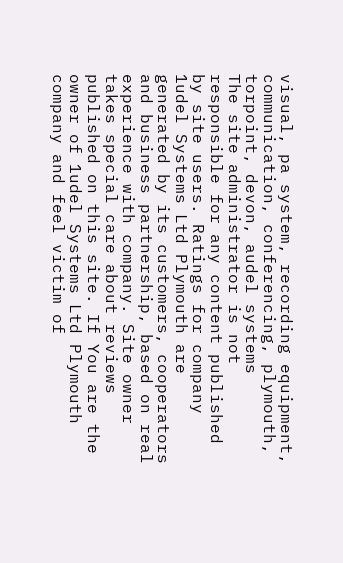visual, pa system, recording equipment, communication, conferencing, plymouth, torpoint, devon, audel systems
The site administrator is not responsible for any content published by site users. Ratings for company 1udel Systems Ltd Plymouth are generated by its customers, cooperators and business partnership, based on real experience with company. Site owner takes special care about reviews published on this site. If You are the owner of 1udel Systems Ltd Plymouth company and feel victim of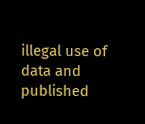illegal use of data and published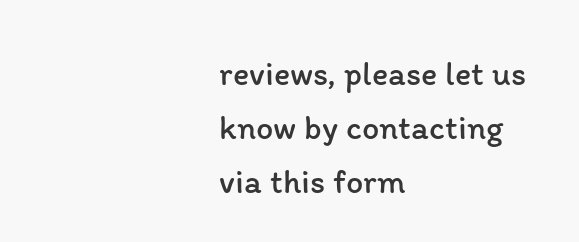reviews, please let us know by contacting via this form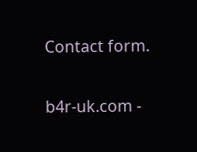Contact form.

b4r-uk.com -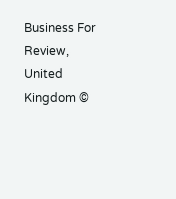Business For Review, United Kingdom ©